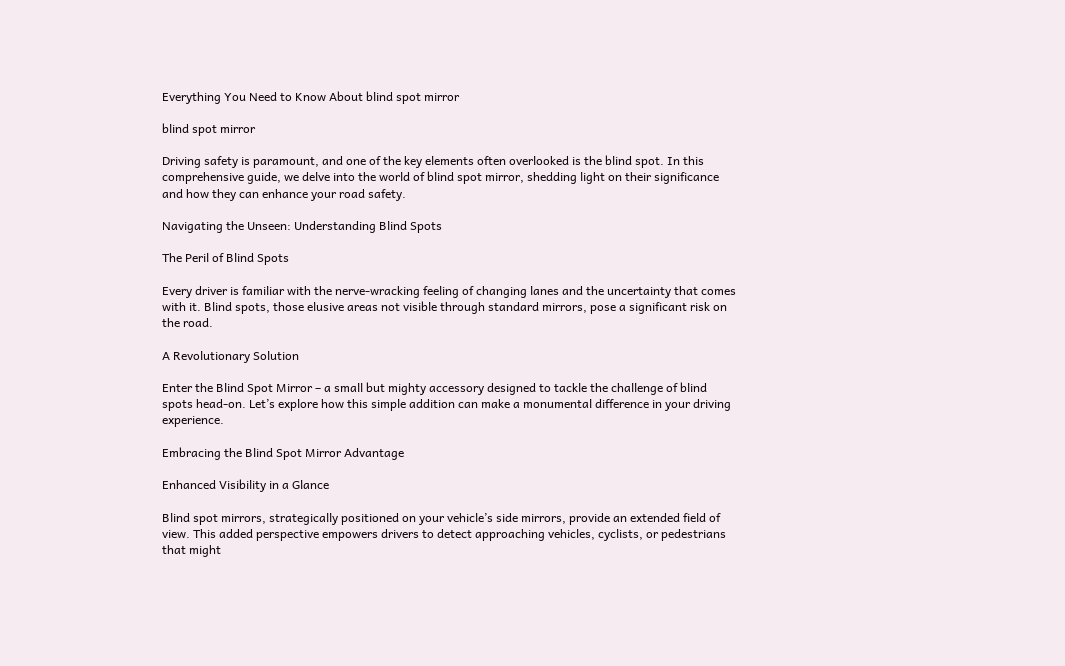Everything You Need to Know About blind spot mirror

blind spot mirror

Driving safety is paramount, and one of the key elements often overlooked is the blind spot. In this comprehensive guide, we delve into the world of blind spot mirror, shedding light on their significance and how they can enhance your road safety.

Navigating the Unseen: Understanding Blind Spots

The Peril of Blind Spots

Every driver is familiar with the nerve-wracking feeling of changing lanes and the uncertainty that comes with it. Blind spots, those elusive areas not visible through standard mirrors, pose a significant risk on the road.

A Revolutionary Solution

Enter the Blind Spot Mirror – a small but mighty accessory designed to tackle the challenge of blind spots head-on. Let’s explore how this simple addition can make a monumental difference in your driving experience.

Embracing the Blind Spot Mirror Advantage

Enhanced Visibility in a Glance

Blind spot mirrors, strategically positioned on your vehicle’s side mirrors, provide an extended field of view. This added perspective empowers drivers to detect approaching vehicles, cyclists, or pedestrians that might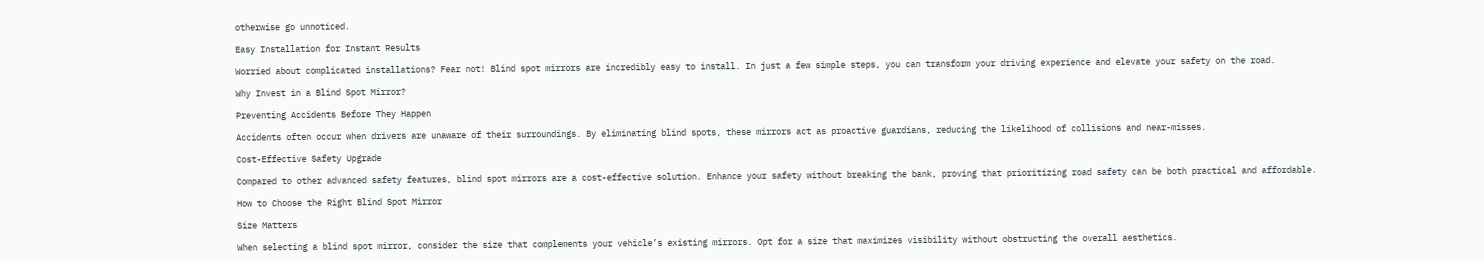otherwise go unnoticed.

Easy Installation for Instant Results

Worried about complicated installations? Fear not! Blind spot mirrors are incredibly easy to install. In just a few simple steps, you can transform your driving experience and elevate your safety on the road.

Why Invest in a Blind Spot Mirror?

Preventing Accidents Before They Happen

Accidents often occur when drivers are unaware of their surroundings. By eliminating blind spots, these mirrors act as proactive guardians, reducing the likelihood of collisions and near-misses.

Cost-Effective Safety Upgrade

Compared to other advanced safety features, blind spot mirrors are a cost-effective solution. Enhance your safety without breaking the bank, proving that prioritizing road safety can be both practical and affordable.

How to Choose the Right Blind Spot Mirror

Size Matters

When selecting a blind spot mirror, consider the size that complements your vehicle’s existing mirrors. Opt for a size that maximizes visibility without obstructing the overall aesthetics.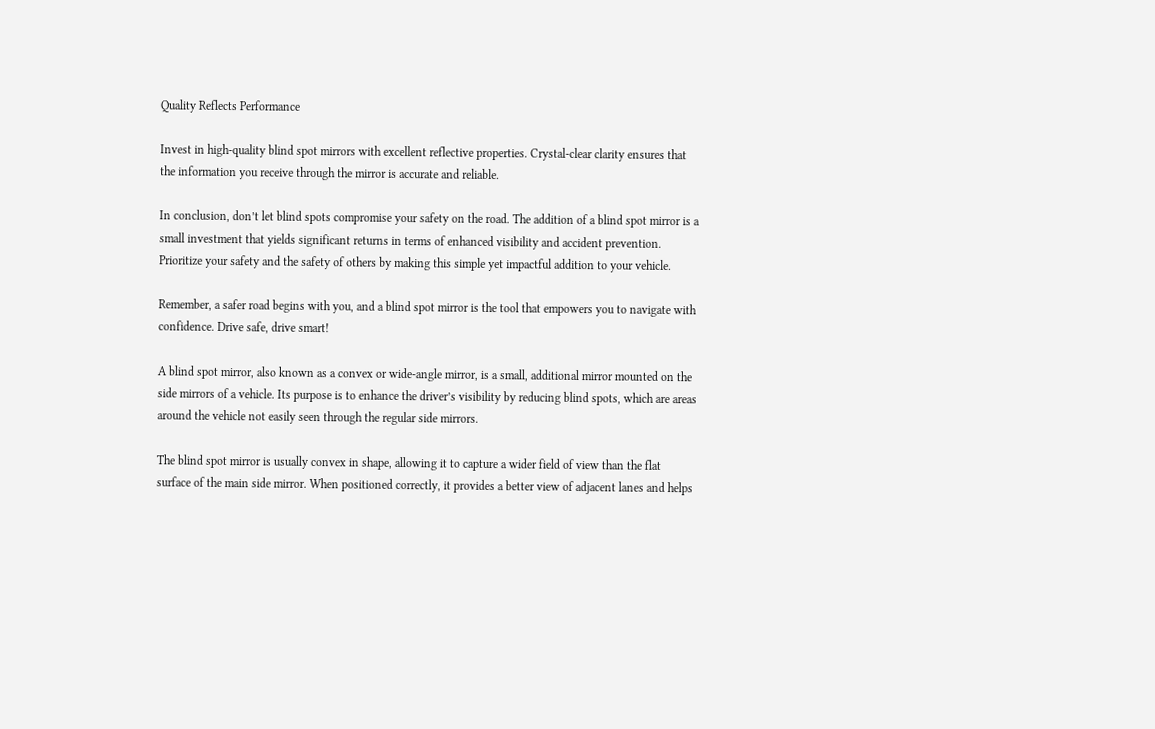Quality Reflects Performance

Invest in high-quality blind spot mirrors with excellent reflective properties. Crystal-clear clarity ensures that the information you receive through the mirror is accurate and reliable.

In conclusion, don’t let blind spots compromise your safety on the road. The addition of a blind spot mirror is a small investment that yields significant returns in terms of enhanced visibility and accident prevention. Prioritize your safety and the safety of others by making this simple yet impactful addition to your vehicle.

Remember, a safer road begins with you, and a blind spot mirror is the tool that empowers you to navigate with confidence. Drive safe, drive smart!

A blind spot mirror, also known as a convex or wide-angle mirror, is a small, additional mirror mounted on the side mirrors of a vehicle. Its purpose is to enhance the driver’s visibility by reducing blind spots, which are areas around the vehicle not easily seen through the regular side mirrors.

The blind spot mirror is usually convex in shape, allowing it to capture a wider field of view than the flat surface of the main side mirror. When positioned correctly, it provides a better view of adjacent lanes and helps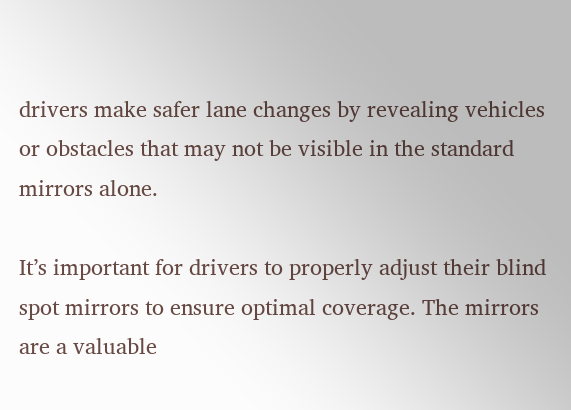drivers make safer lane changes by revealing vehicles or obstacles that may not be visible in the standard mirrors alone.

It’s important for drivers to properly adjust their blind spot mirrors to ensure optimal coverage. The mirrors are a valuable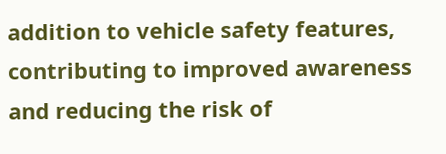addition to vehicle safety features, contributing to improved awareness and reducing the risk of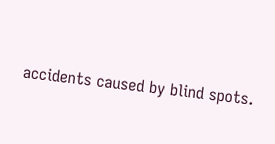accidents caused by blind spots.